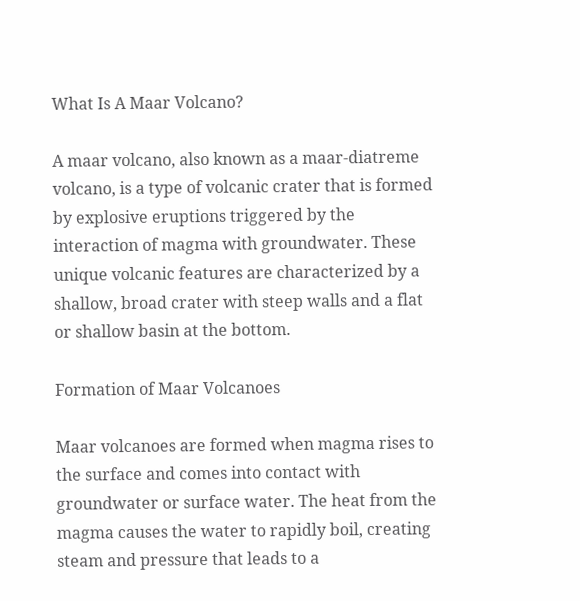What Is A Maar Volcano?

A maar volcano, also known as a maar-diatreme volcano, is a type of volcanic crater that is formed by explosive eruptions triggered by the interaction of magma with groundwater. These unique volcanic features are characterized by a shallow, broad crater with steep walls and a flat or shallow basin at the bottom.

Formation of Maar Volcanoes

Maar volcanoes are formed when magma rises to the surface and comes into contact with groundwater or surface water. The heat from the magma causes the water to rapidly boil, creating steam and pressure that leads to a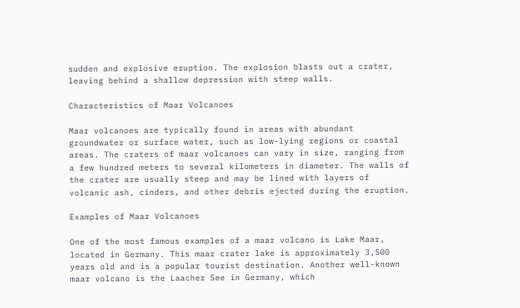sudden and explosive eruption. The explosion blasts out a crater, leaving behind a shallow depression with steep walls.

Characteristics of Maar Volcanoes

Maar volcanoes are typically found in areas with abundant groundwater or surface water, such as low-lying regions or coastal areas. The craters of maar volcanoes can vary in size, ranging from a few hundred meters to several kilometers in diameter. The walls of the crater are usually steep and may be lined with layers of volcanic ash, cinders, and other debris ejected during the eruption.

Examples of Maar Volcanoes

One of the most famous examples of a maar volcano is Lake Maar, located in Germany. This maar crater lake is approximately 3,500 years old and is a popular tourist destination. Another well-known maar volcano is the Laacher See in Germany, which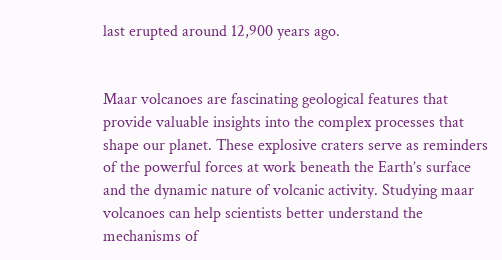last erupted around 12,900 years ago.


Maar volcanoes are fascinating geological features that provide valuable insights into the complex processes that shape our planet. These explosive craters serve as reminders of the powerful forces at work beneath the Earth’s surface and the dynamic nature of volcanic activity. Studying maar volcanoes can help scientists better understand the mechanisms of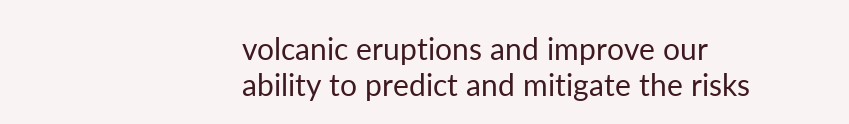volcanic eruptions and improve our ability to predict and mitigate the risks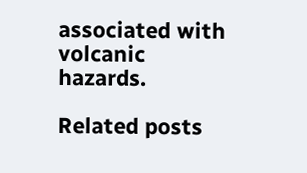associated with volcanic hazards.

Related posts